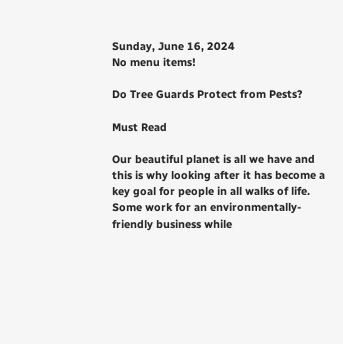Sunday, June 16, 2024
No menu items!

Do Tree Guards Protect from Pests?

Must Read

Our beautiful planet is all we have and this is why looking after it has become a key goal for people in all walks of life. Some work for an environmentally-friendly business while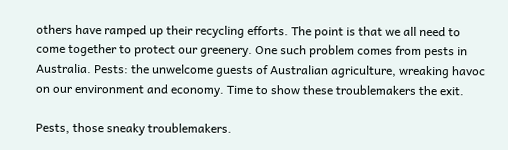others have ramped up their recycling efforts. The point is that we all need to come together to protect our greenery. One such problem comes from pests in Australia. Pests: the unwelcome guests of Australian agriculture, wreaking havoc on our environment and economy. Time to show these troublemakers the exit.

Pests, those sneaky troublemakers.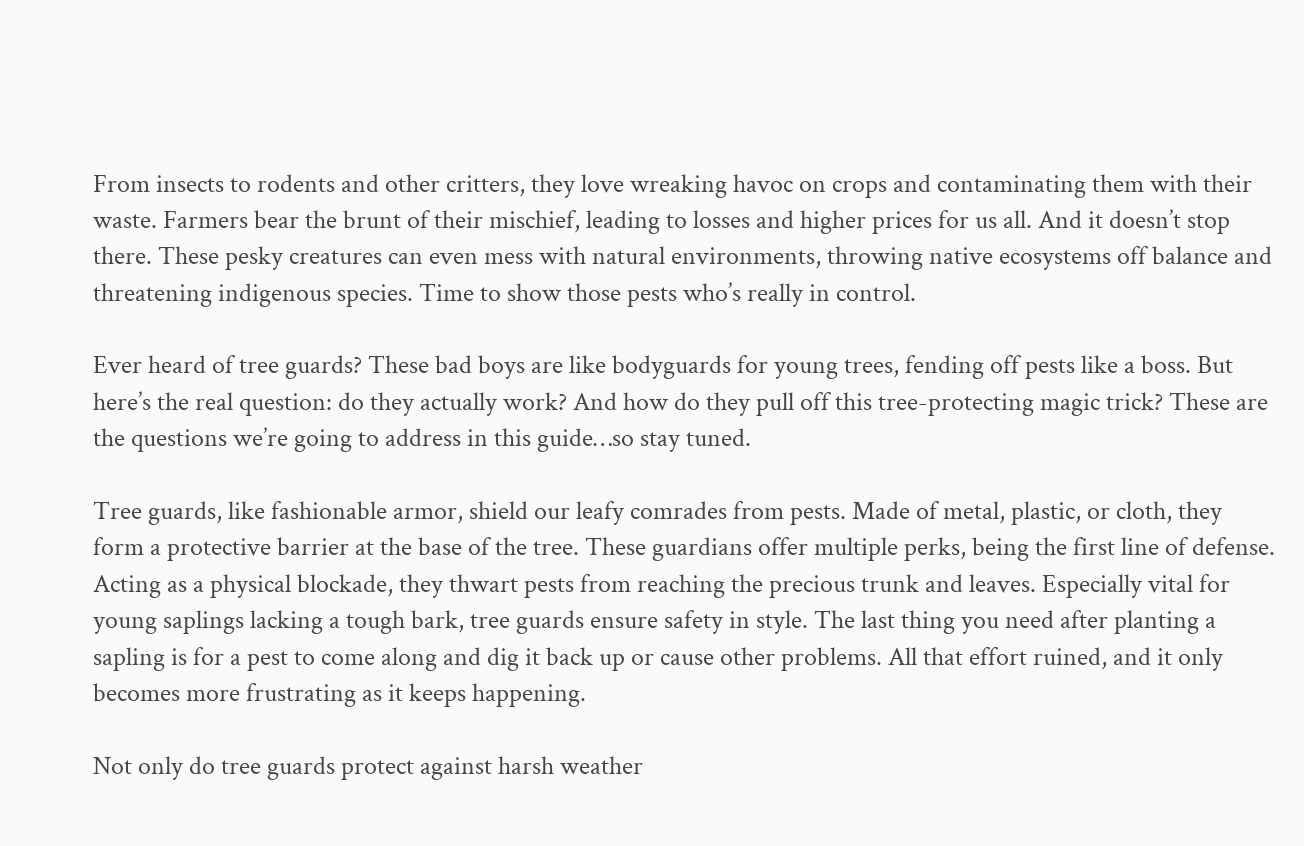From insects to rodents and other critters, they love wreaking havoc on crops and contaminating them with their waste. Farmers bear the brunt of their mischief, leading to losses and higher prices for us all. And it doesn’t stop there. These pesky creatures can even mess with natural environments, throwing native ecosystems off balance and threatening indigenous species. Time to show those pests who’s really in control.

Ever heard of tree guards? These bad boys are like bodyguards for young trees, fending off pests like a boss. But here’s the real question: do they actually work? And how do they pull off this tree-protecting magic trick? These are the questions we’re going to address in this guide…so stay tuned.

Tree guards, like fashionable armor, shield our leafy comrades from pests. Made of metal, plastic, or cloth, they form a protective barrier at the base of the tree. These guardians offer multiple perks, being the first line of defense. Acting as a physical blockade, they thwart pests from reaching the precious trunk and leaves. Especially vital for young saplings lacking a tough bark, tree guards ensure safety in style. The last thing you need after planting a sapling is for a pest to come along and dig it back up or cause other problems. All that effort ruined, and it only becomes more frustrating as it keeps happening.

Not only do tree guards protect against harsh weather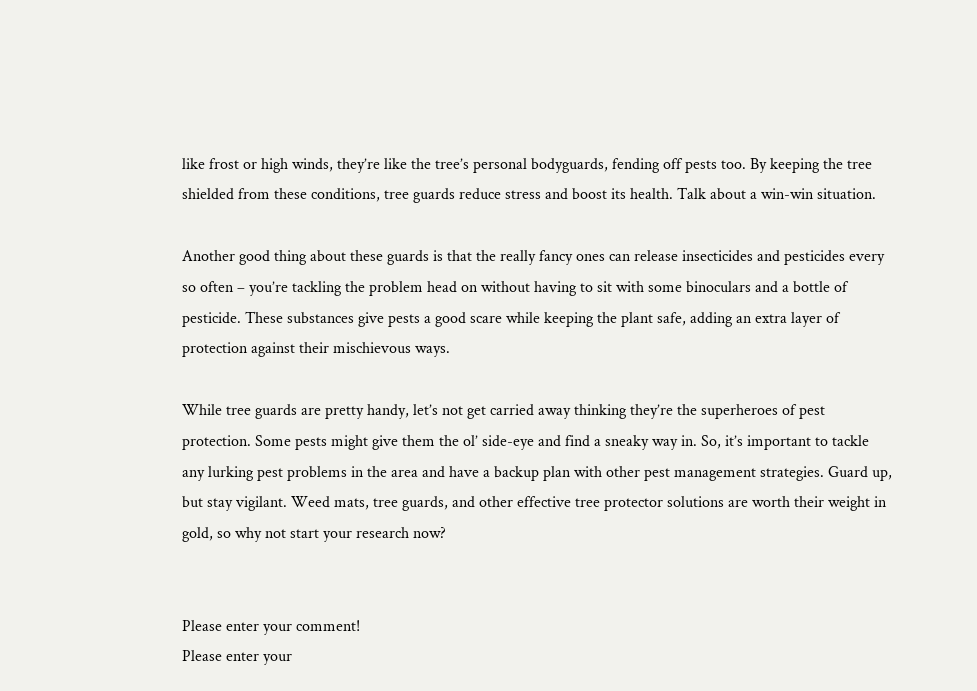like frost or high winds, they’re like the tree’s personal bodyguards, fending off pests too. By keeping the tree shielded from these conditions, tree guards reduce stress and boost its health. Talk about a win-win situation.

Another good thing about these guards is that the really fancy ones can release insecticides and pesticides every so often – you’re tackling the problem head on without having to sit with some binoculars and a bottle of pesticide. These substances give pests a good scare while keeping the plant safe, adding an extra layer of protection against their mischievous ways.

While tree guards are pretty handy, let’s not get carried away thinking they’re the superheroes of pest protection. Some pests might give them the ol’ side-eye and find a sneaky way in. So, it’s important to tackle any lurking pest problems in the area and have a backup plan with other pest management strategies. Guard up, but stay vigilant. Weed mats, tree guards, and other effective tree protector solutions are worth their weight in gold, so why not start your research now?


Please enter your comment!
Please enter your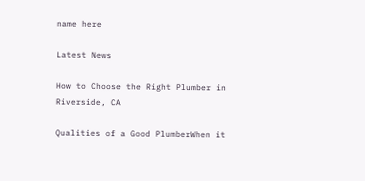name here

Latest News

How to Choose the Right Plumber in Riverside, CA

Qualities of a Good PlumberWhen it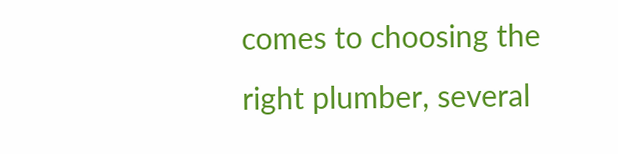comes to choosing the right plumber, several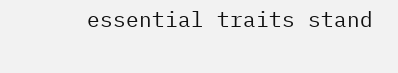essential traits stand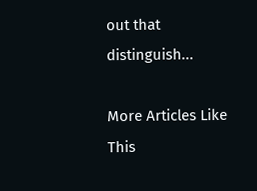out that distinguish...

More Articles Like This